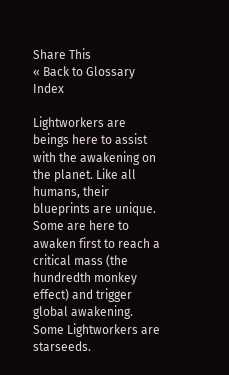Share This
« Back to Glossary Index

Lightworkers are beings here to assist with the awakening on the planet. Like all humans, their blueprints are unique. Some are here to awaken first to reach a critical mass (the hundredth monkey effect) and trigger global awakening. Some Lightworkers are starseeds.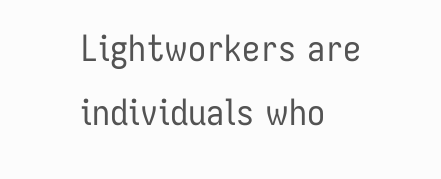Lightworkers are individuals who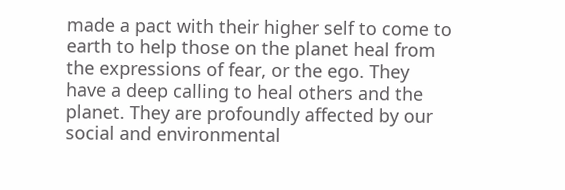made a pact with their higher self to come to earth to help those on the planet heal from the expressions of fear, or the ego. They have a deep calling to heal others and the planet. They are profoundly affected by our social and environmental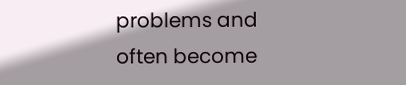problems and often become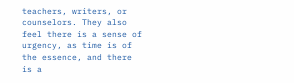teachers, writers, or counselors. They also feel there is a sense of urgency, as time is of the essence, and there is a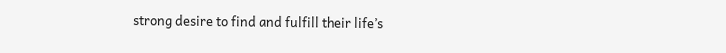strong desire to find and fulfill their life’s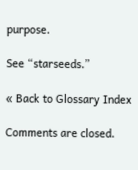purpose.

See “starseeds.”

« Back to Glossary Index

Comments are closed.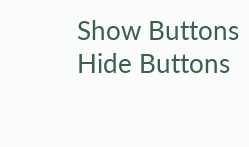Show Buttons
Hide Buttons